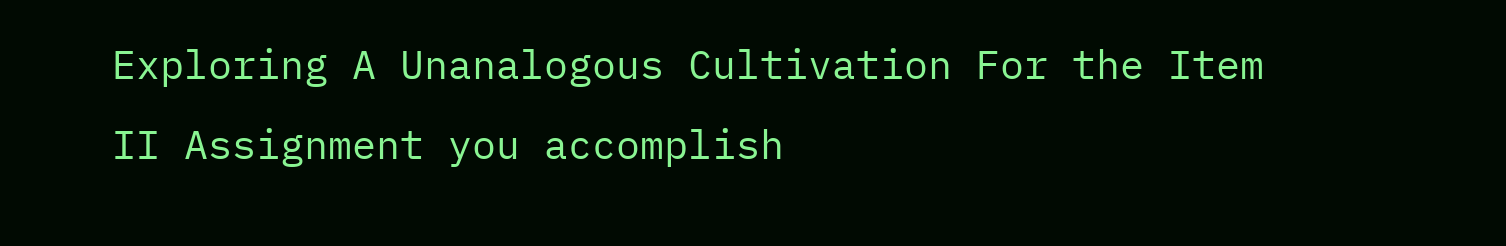Exploring A Unanalogous Cultivation For the Item II Assignment you accomplish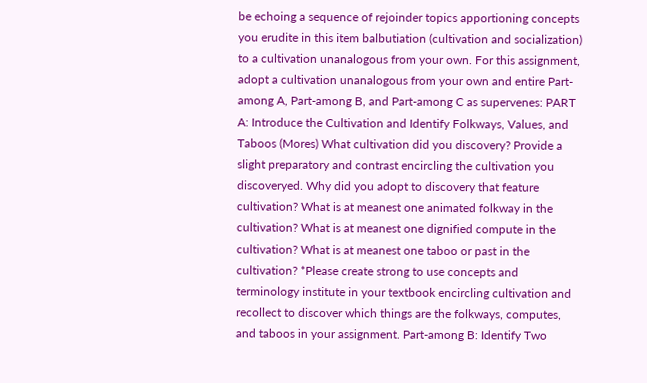be echoing a sequence of rejoinder topics apportioning concepts you erudite in this item balbutiation (cultivation and socialization) to a cultivation unanalogous from your own. For this assignment, adopt a cultivation unanalogous from your own and entire Part-among A, Part-among B, and Part-among C as supervenes: PART A: Introduce the Cultivation and Identify Folkways, Values, and Taboos (Mores) What cultivation did you discovery? Provide a slight preparatory and contrast encircling the cultivation you discoveryed. Why did you adopt to discovery that feature cultivation? What is at meanest one animated folkway in the cultivation? What is at meanest one dignified compute in the cultivation? What is at meanest one taboo or past in the cultivation? *Please create strong to use concepts and terminology institute in your textbook encircling cultivation and recollect to discover which things are the folkways, computes, and taboos in your assignment. Part-among B: Identify Two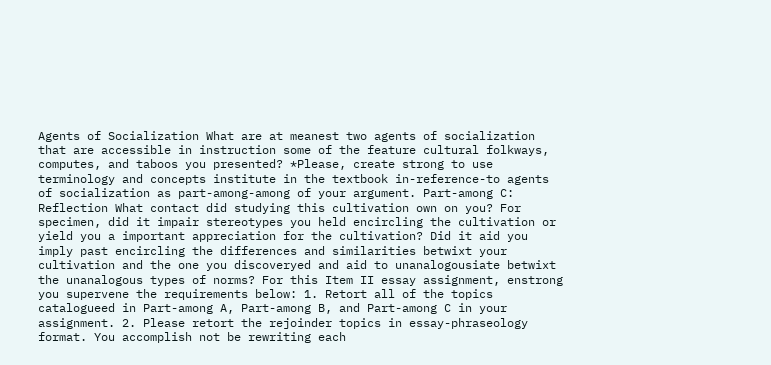Agents of Socialization What are at meanest two agents of socialization that are accessible in instruction some of the feature cultural folkways, computes, and taboos you presented? *Please, create strong to use terminology and concepts institute in the textbook in-reference-to agents of socialization as part-among-among of your argument. Part-among C: Reflection What contact did studying this cultivation own on you? For specimen, did it impair stereotypes you held encircling the cultivation or yield you a important appreciation for the cultivation? Did it aid you imply past encircling the differences and similarities betwixt your cultivation and the one you discoveryed and aid to unanalogousiate betwixt the unanalogous types of norms? For this Item II essay assignment, enstrong you supervene the requirements below: 1. Retort all of the topics catalogueed in Part-among A, Part-among B, and Part-among C in your assignment. 2. Please retort the rejoinder topics in essay-phraseology format. You accomplish not be rewriting each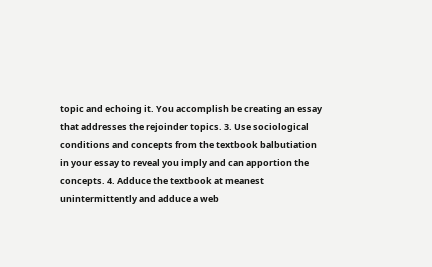topic and echoing it. You accomplish be creating an essay that addresses the rejoinder topics. 3. Use sociological conditions and concepts from the textbook balbutiation in your essay to reveal you imply and can apportion the concepts. 4. Adduce the textbook at meanest unintermittently and adduce a web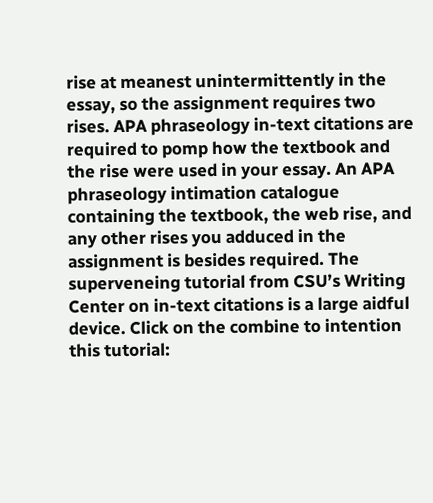rise at meanest unintermittently in the essay, so the assignment requires two rises. APA phraseology in-text citations are required to pomp how the textbook and the rise were used in your essay. An APA phraseology intimation catalogue containing the textbook, the web rise, and any other rises you adduced in the assignment is besides required. The superveneing tutorial from CSU’s Writing Center on in-text citations is a large aidful device. Click on the combine to intention this tutorial: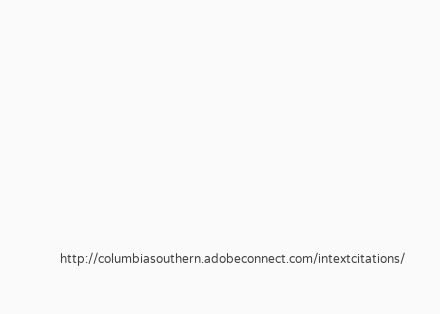http://columbiasouthern.adobeconnect.com/intextcitations/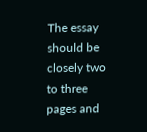The essay should be closely two to three pages and